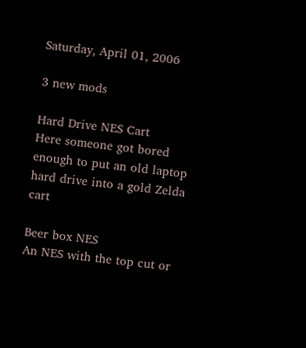Saturday, April 01, 2006

3 new mods

Hard Drive NES Cart
Here someone got bored enough to put an old laptop hard drive into a gold Zelda cart

Beer box NES
An NES with the top cut or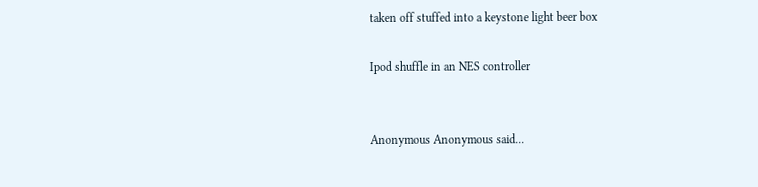taken off stuffed into a keystone light beer box

Ipod shuffle in an NES controller


Anonymous Anonymous said...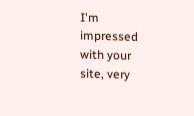I'm impressed with your site, very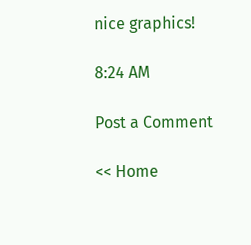nice graphics!

8:24 AM

Post a Comment

<< Home